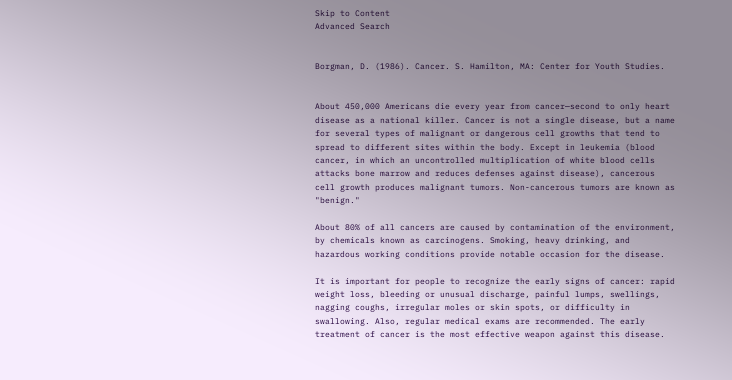Skip to Content
Advanced Search


Borgman, D. (1986). Cancer. S. Hamilton, MA: Center for Youth Studies.


About 450,000 Americans die every year from cancer—second to only heart disease as a national killer. Cancer is not a single disease, but a name for several types of malignant or dangerous cell growths that tend to spread to different sites within the body. Except in leukemia (blood cancer, in which an uncontrolled multiplication of white blood cells attacks bone marrow and reduces defenses against disease), cancerous cell growth produces malignant tumors. Non-cancerous tumors are known as "benign."

About 80% of all cancers are caused by contamination of the environment, by chemicals known as carcinogens. Smoking, heavy drinking, and hazardous working conditions provide notable occasion for the disease.

It is important for people to recognize the early signs of cancer: rapid weight loss, bleeding or unusual discharge, painful lumps, swellings, nagging coughs, irregular moles or skin spots, or difficulty in swallowing. Also, regular medical exams are recommended. The early treatment of cancer is the most effective weapon against this disease.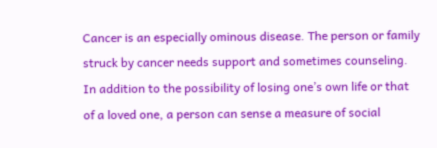Cancer is an especially ominous disease. The person or family struck by cancer needs support and sometimes counseling. In addition to the possibility of losing one’s own life or that of a loved one, a person can sense a measure of social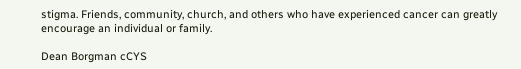stigma. Friends, community, church, and others who have experienced cancer can greatly encourage an individual or family.

Dean Borgman cCYS